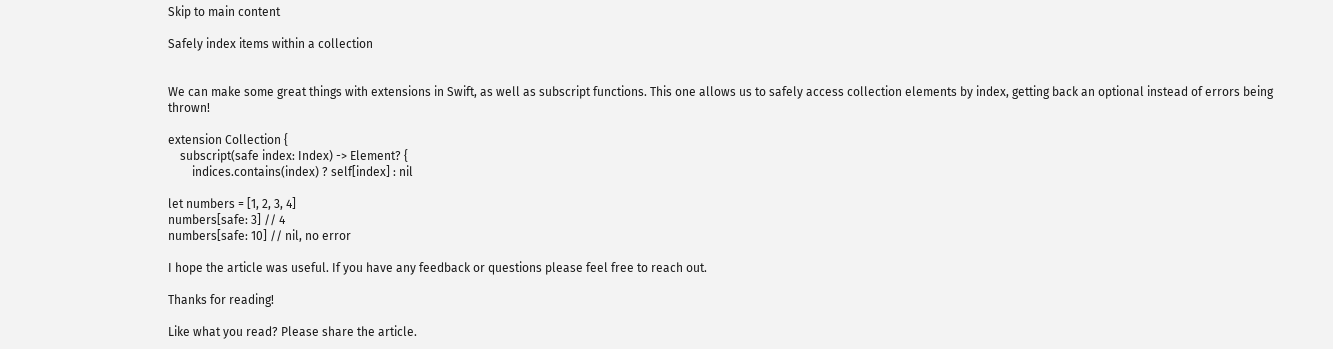Skip to main content

Safely index items within a collection


We can make some great things with extensions in Swift, as well as subscript functions. This one allows us to safely access collection elements by index, getting back an optional instead of errors being thrown!

extension Collection {
    subscript(safe index: Index) -> Element? {
        indices.contains(index) ? self[index] : nil

let numbers = [1, 2, 3, 4]
numbers[safe: 3] // 4
numbers[safe: 10] // nil, no error

I hope the article was useful. If you have any feedback or questions please feel free to reach out.

Thanks for reading!

Like what you read? Please share the article.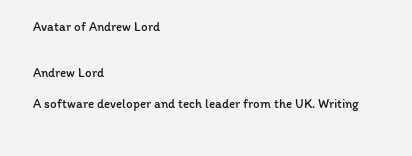Avatar of Andrew Lord


Andrew Lord

A software developer and tech leader from the UK. Writing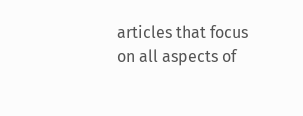articles that focus on all aspects of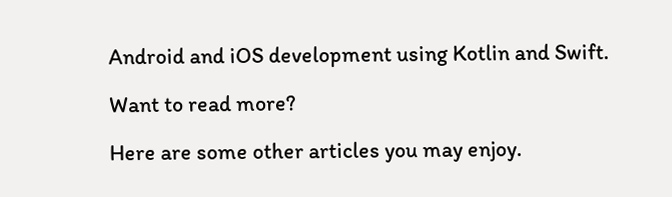Android and iOS development using Kotlin and Swift.

Want to read more?

Here are some other articles you may enjoy.